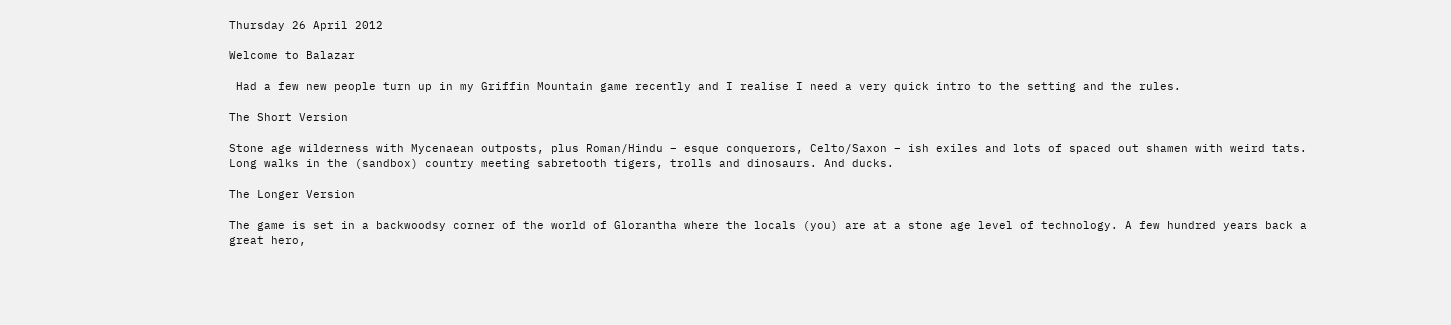Thursday 26 April 2012

Welcome to Balazar

 Had a few new people turn up in my Griffin Mountain game recently and I realise I need a very quick intro to the setting and the rules.

The Short Version

Stone age wilderness with Mycenaean outposts, plus Roman/Hindu – esque conquerors, Celto/Saxon – ish exiles and lots of spaced out shamen with weird tats. Long walks in the (sandbox) country meeting sabretooth tigers, trolls and dinosaurs. And ducks.

The Longer Version

The game is set in a backwoodsy corner of the world of Glorantha where the locals (you) are at a stone age level of technology. A few hundred years back a great hero,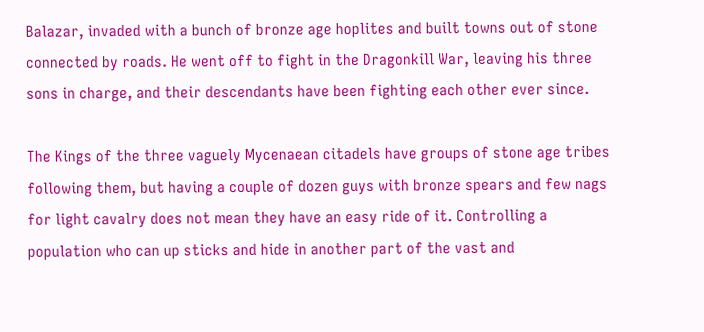Balazar, invaded with a bunch of bronze age hoplites and built towns out of stone connected by roads. He went off to fight in the Dragonkill War, leaving his three sons in charge, and their descendants have been fighting each other ever since.

The Kings of the three vaguely Mycenaean citadels have groups of stone age tribes following them, but having a couple of dozen guys with bronze spears and few nags for light cavalry does not mean they have an easy ride of it. Controlling a population who can up sticks and hide in another part of the vast and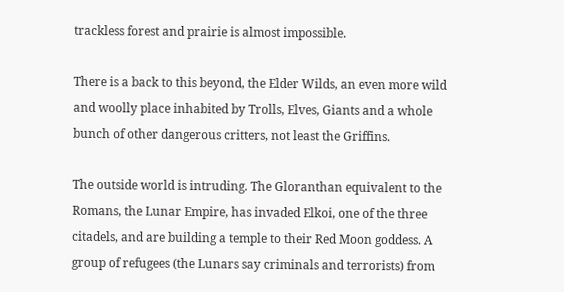trackless forest and prairie is almost impossible.

There is a back to this beyond, the Elder Wilds, an even more wild and woolly place inhabited by Trolls, Elves, Giants and a whole bunch of other dangerous critters, not least the Griffins.

The outside world is intruding. The Gloranthan equivalent to the Romans, the Lunar Empire, has invaded Elkoi, one of the three citadels, and are building a temple to their Red Moon goddess. A group of refugees (the Lunars say criminals and terrorists) from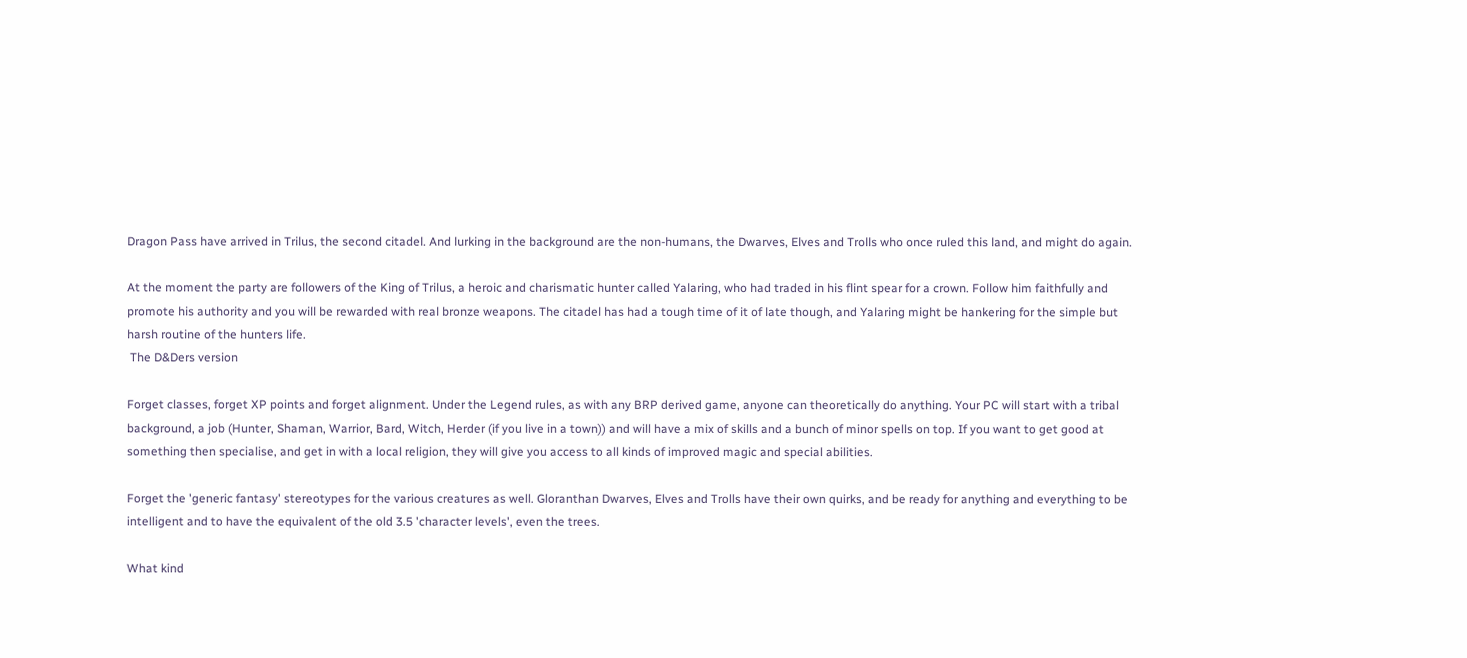Dragon Pass have arrived in Trilus, the second citadel. And lurking in the background are the non-humans, the Dwarves, Elves and Trolls who once ruled this land, and might do again.

At the moment the party are followers of the King of Trilus, a heroic and charismatic hunter called Yalaring, who had traded in his flint spear for a crown. Follow him faithfully and promote his authority and you will be rewarded with real bronze weapons. The citadel has had a tough time of it of late though, and Yalaring might be hankering for the simple but harsh routine of the hunters life.
 The D&Ders version

Forget classes, forget XP points and forget alignment. Under the Legend rules, as with any BRP derived game, anyone can theoretically do anything. Your PC will start with a tribal background, a job (Hunter, Shaman, Warrior, Bard, Witch, Herder (if you live in a town)) and will have a mix of skills and a bunch of minor spells on top. If you want to get good at something then specialise, and get in with a local religion, they will give you access to all kinds of improved magic and special abilities.

Forget the 'generic fantasy' stereotypes for the various creatures as well. Gloranthan Dwarves, Elves and Trolls have their own quirks, and be ready for anything and everything to be intelligent and to have the equivalent of the old 3.5 'character levels', even the trees.

What kind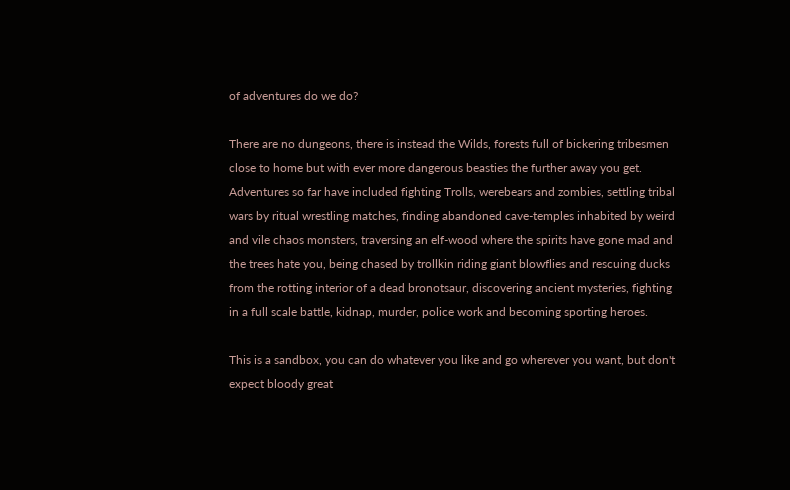of adventures do we do?

There are no dungeons, there is instead the Wilds, forests full of bickering tribesmen close to home but with ever more dangerous beasties the further away you get. Adventures so far have included fighting Trolls, werebears and zombies, settling tribal wars by ritual wrestling matches, finding abandoned cave-temples inhabited by weird and vile chaos monsters, traversing an elf-wood where the spirits have gone mad and the trees hate you, being chased by trollkin riding giant blowflies and rescuing ducks from the rotting interior of a dead bronotsaur, discovering ancient mysteries, fighting in a full scale battle, kidnap, murder, police work and becoming sporting heroes.

This is a sandbox, you can do whatever you like and go wherever you want, but don't expect bloody great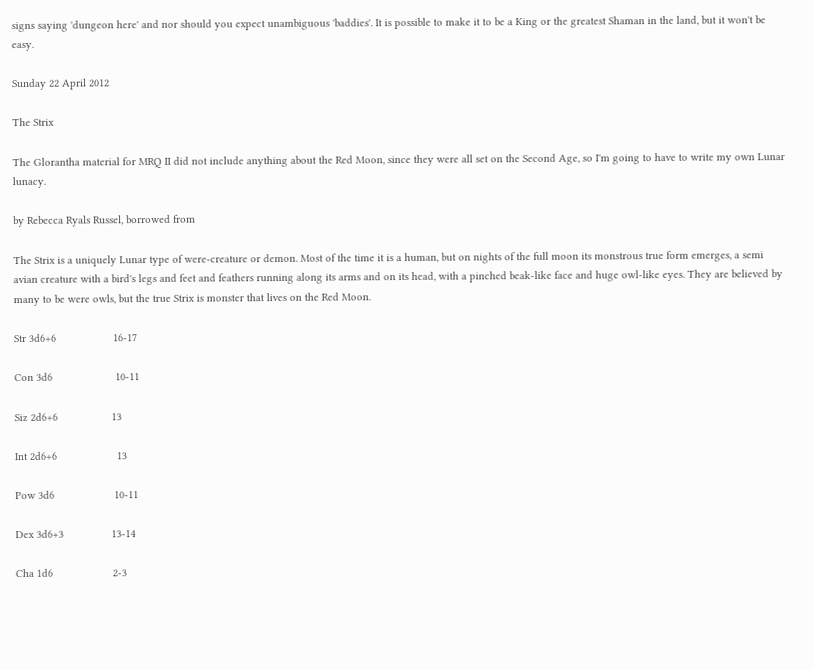signs saying 'dungeon here' and nor should you expect unambiguous 'baddies'. It is possible to make it to be a King or the greatest Shaman in the land, but it won't be easy.

Sunday 22 April 2012

The Strix

The Glorantha material for MRQ II did not include anything about the Red Moon, since they were all set on the Second Age, so I'm going to have to write my own Lunar lunacy.

by Rebecca Ryals Russel, borrowed from

The Strix is a uniquely Lunar type of were-creature or demon. Most of the time it is a human, but on nights of the full moon its monstrous true form emerges, a semi avian creature with a bird's legs and feet and feathers running along its arms and on its head, with a pinched beak-like face and huge owl-like eyes. They are believed by many to be were owls, but the true Strix is monster that lives on the Red Moon.

Str 3d6+6                   16-17

Con 3d6                     10-11

Siz 2d6+6                  13

Int 2d6+6                    13

Pow 3d6                    10-11

Dex 3d6+3                13-14

Cha 1d6                    2-3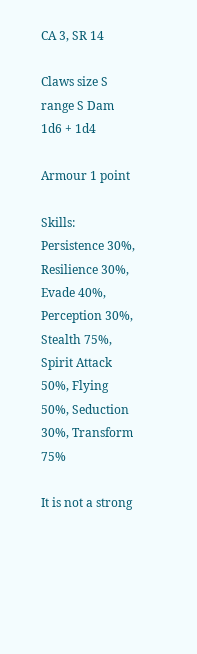CA 3, SR 14

Claws size S range S Dam 1d6 + 1d4

Armour 1 point

Skills: Persistence 30%, Resilience 30%, Evade 40%, Perception 30%, Stealth 75%, Spirit Attack 50%, Flying 50%, Seduction 30%, Transform 75%

It is not a strong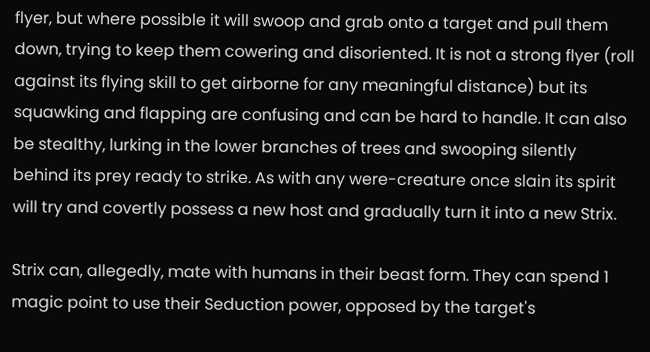flyer, but where possible it will swoop and grab onto a target and pull them down, trying to keep them cowering and disoriented. It is not a strong flyer (roll against its flying skill to get airborne for any meaningful distance) but its squawking and flapping are confusing and can be hard to handle. It can also be stealthy, lurking in the lower branches of trees and swooping silently behind its prey ready to strike. As with any were-creature once slain its spirit will try and covertly possess a new host and gradually turn it into a new Strix.

Strix can, allegedly, mate with humans in their beast form. They can spend 1 magic point to use their Seduction power, opposed by the target's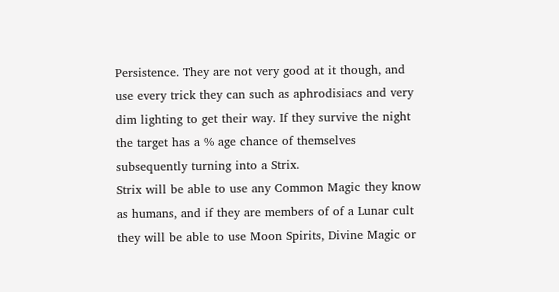Persistence. They are not very good at it though, and use every trick they can such as aphrodisiacs and very dim lighting to get their way. If they survive the night the target has a % age chance of themselves subsequently turning into a Strix.
Strix will be able to use any Common Magic they know as humans, and if they are members of of a Lunar cult they will be able to use Moon Spirits, Divine Magic or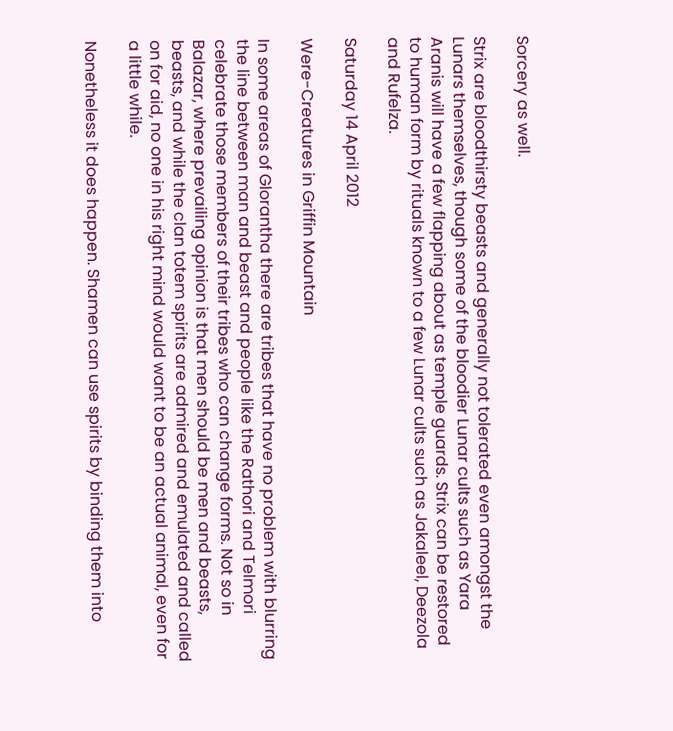Sorcery as well.

Strix are bloodthirsty beasts and generally not tolerated even amongst the Lunars themselves, though some of the bloodier Lunar cults such as Yara Aranis will have a few flapping about as temple guards. Strix can be restored to human form by rituals known to a few Lunar cults such as Jakaleel, Deezola and Rufelza.

Saturday 14 April 2012

Were-Creatures in Griffin Mountain

In some areas of Glorantha there are tribes that have no problem with blurring the line between man and beast and people like the Rathori and Telmori celebrate those members of their tribes who can change forms. Not so in Balazar, where prevailing opinion is that men should be men and beasts, beasts, and while the clan totem spirits are admired and emulated and called on for aid, no one in his right mind would want to be an actual animal, even for a little while.

Nonetheless it does happen. Shamen can use spirits by binding them into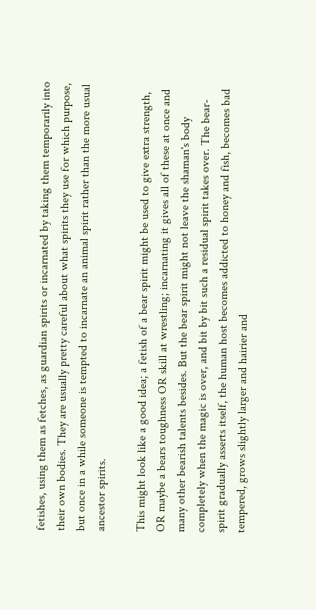fetishes, using them as fetches, as guardian spirits or incarnated by taking them temporarily into their own bodies. They are usually pretty careful about what spirits they use for which purpose, but once in a while someone is tempted to incarnate an animal spirit rather than the more usual ancestor spirits.

This might look like a good idea; a fetish of a bear spirit might be used to give extra strength, OR maybe a bears toughness OR skill at wrestling; incarnating it gives all of these at once and many other bearish talents besides. But the bear spirit might not leave the shaman's body completely when the magic is over, and bit by bit such a residual spirit takes over. The bear-spirit gradually asserts itself, the human host becomes addicted to honey and fish, becomes bad tempered, grows slightly larger and hairier and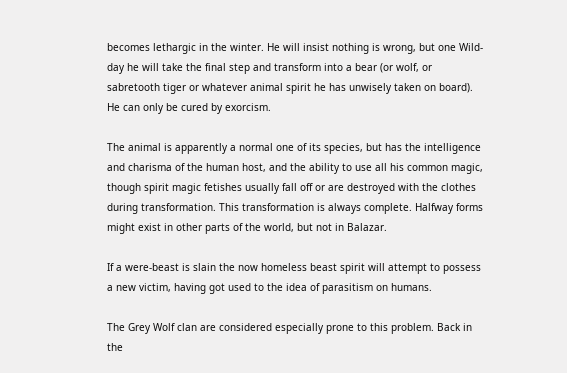becomes lethargic in the winter. He will insist nothing is wrong, but one Wild-day he will take the final step and transform into a bear (or wolf, or sabretooth tiger or whatever animal spirit he has unwisely taken on board). He can only be cured by exorcism.

The animal is apparently a normal one of its species, but has the intelligence and charisma of the human host, and the ability to use all his common magic, though spirit magic fetishes usually fall off or are destroyed with the clothes during transformation. This transformation is always complete. Halfway forms might exist in other parts of the world, but not in Balazar.

If a were-beast is slain the now homeless beast spirit will attempt to possess a new victim, having got used to the idea of parasitism on humans.

The Grey Wolf clan are considered especially prone to this problem. Back in the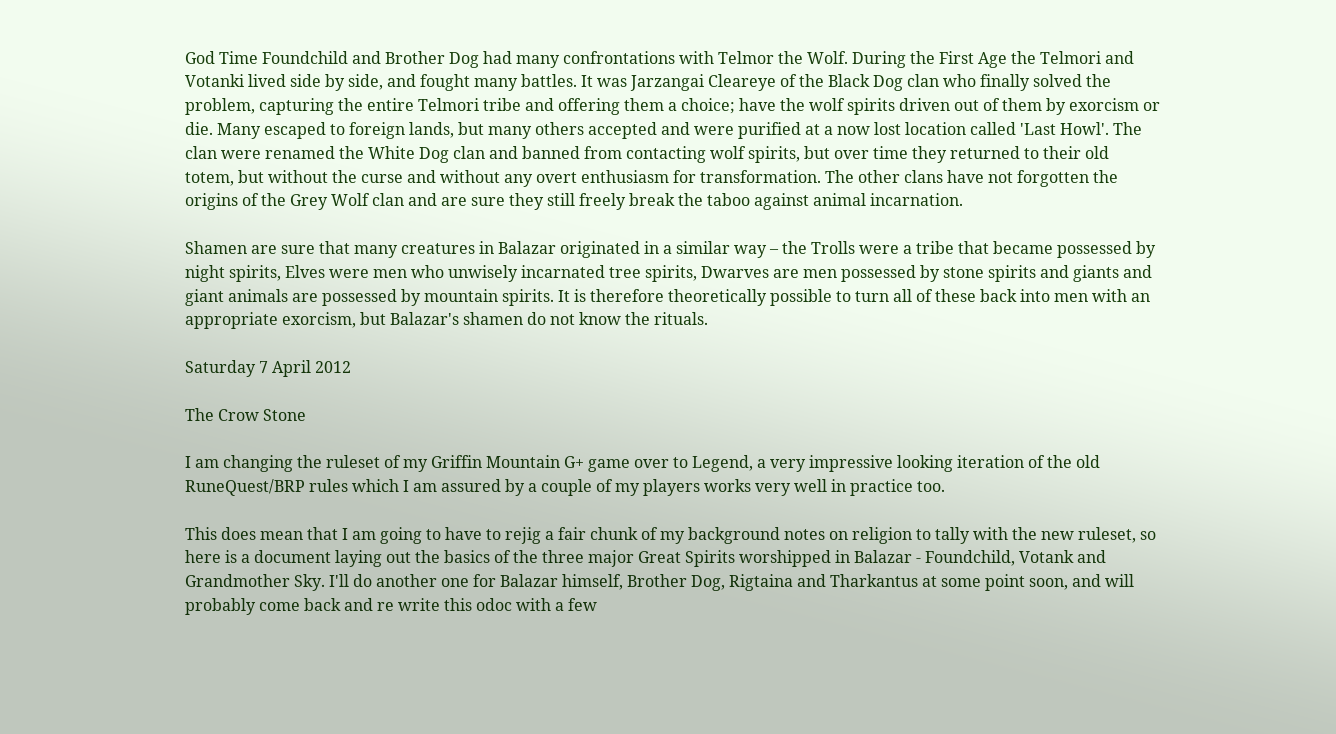God Time Foundchild and Brother Dog had many confrontations with Telmor the Wolf. During the First Age the Telmori and Votanki lived side by side, and fought many battles. It was Jarzangai Cleareye of the Black Dog clan who finally solved the problem, capturing the entire Telmori tribe and offering them a choice; have the wolf spirits driven out of them by exorcism or die. Many escaped to foreign lands, but many others accepted and were purified at a now lost location called 'Last Howl'. The clan were renamed the White Dog clan and banned from contacting wolf spirits, but over time they returned to their old totem, but without the curse and without any overt enthusiasm for transformation. The other clans have not forgotten the origins of the Grey Wolf clan and are sure they still freely break the taboo against animal incarnation.

Shamen are sure that many creatures in Balazar originated in a similar way – the Trolls were a tribe that became possessed by night spirits, Elves were men who unwisely incarnated tree spirits, Dwarves are men possessed by stone spirits and giants and giant animals are possessed by mountain spirits. It is therefore theoretically possible to turn all of these back into men with an appropriate exorcism, but Balazar's shamen do not know the rituals.

Saturday 7 April 2012

The Crow Stone

I am changing the ruleset of my Griffin Mountain G+ game over to Legend, a very impressive looking iteration of the old RuneQuest/BRP rules which I am assured by a couple of my players works very well in practice too.

This does mean that I am going to have to rejig a fair chunk of my background notes on religion to tally with the new ruleset, so here is a document laying out the basics of the three major Great Spirits worshipped in Balazar - Foundchild, Votank and Grandmother Sky. I'll do another one for Balazar himself, Brother Dog, Rigtaina and Tharkantus at some point soon, and will probably come back and re write this odoc with a few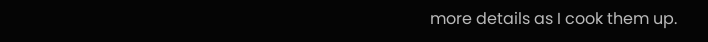more details as I cook them up.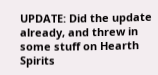UPDATE: Did the update already, and threw in some stuff on Hearth Spirits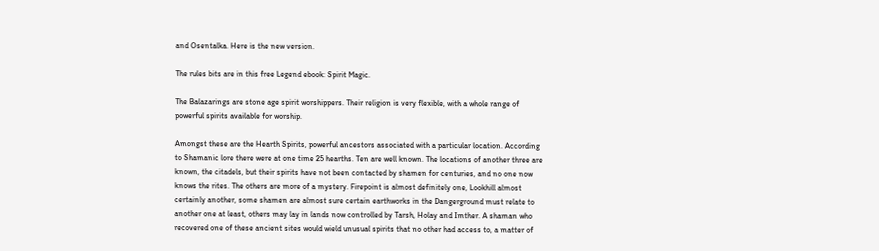and Osentalka. Here is the new version.

The rules bits are in this free Legend ebook: Spirit Magic.

The Balazarings are stone age spirit worshippers. Their religion is very flexible, with a whole range of powerful spirits available for worship.

Amongst these are the Hearth Spirits, powerful ancestors associated with a particular location. According to Shamanic lore there were at one time 25 hearths. Ten are well known. The locations of another three are known, the citadels, but their spirits have not been contacted by shamen for centuries, and no one now knows the rites. The others are more of a mystery. Firepoint is almost definitely one, Lookhill almost certainly another, some shamen are almost sure certain earthworks in the Dangerground must relate to another one at least, others may lay in lands now controlled by Tarsh, Holay and Imther. A shaman who recovered one of these ancient sites would wield unusual spirits that no other had access to, a matter of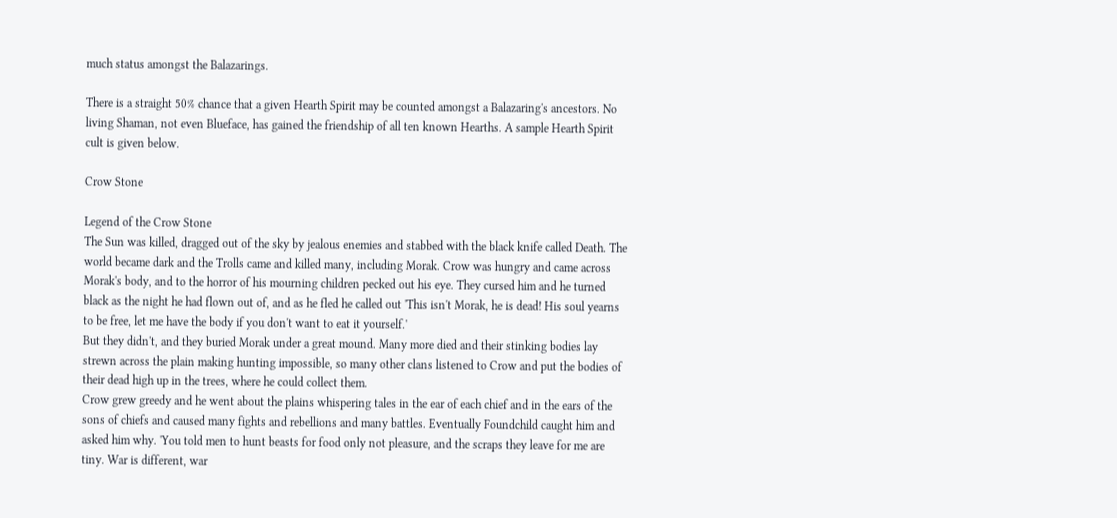much status amongst the Balazarings.

There is a straight 50% chance that a given Hearth Spirit may be counted amongst a Balazaring's ancestors. No living Shaman, not even Blueface, has gained the friendship of all ten known Hearths. A sample Hearth Spirit cult is given below.

Crow Stone

Legend of the Crow Stone
The Sun was killed, dragged out of the sky by jealous enemies and stabbed with the black knife called Death. The world became dark and the Trolls came and killed many, including Morak. Crow was hungry and came across Morak's body, and to the horror of his mourning children pecked out his eye. They cursed him and he turned black as the night he had flown out of, and as he fled he called out 'This isn't Morak, he is dead! His soul yearns to be free, let me have the body if you don't want to eat it yourself.'
But they didn't, and they buried Morak under a great mound. Many more died and their stinking bodies lay strewn across the plain making hunting impossible, so many other clans listened to Crow and put the bodies of their dead high up in the trees, where he could collect them.
Crow grew greedy and he went about the plains whispering tales in the ear of each chief and in the ears of the sons of chiefs and caused many fights and rebellions and many battles. Eventually Foundchild caught him and asked him why. 'You told men to hunt beasts for food only not pleasure, and the scraps they leave for me are tiny. War is different, war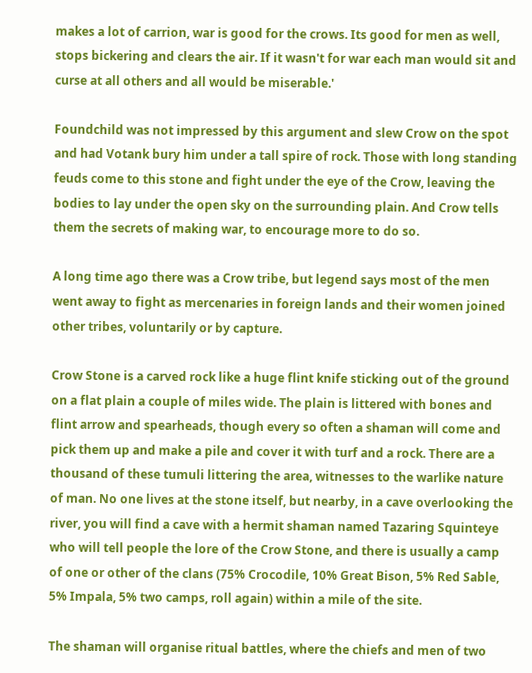makes a lot of carrion, war is good for the crows. Its good for men as well, stops bickering and clears the air. If it wasn't for war each man would sit and curse at all others and all would be miserable.'

Foundchild was not impressed by this argument and slew Crow on the spot and had Votank bury him under a tall spire of rock. Those with long standing feuds come to this stone and fight under the eye of the Crow, leaving the bodies to lay under the open sky on the surrounding plain. And Crow tells them the secrets of making war, to encourage more to do so.

A long time ago there was a Crow tribe, but legend says most of the men went away to fight as mercenaries in foreign lands and their women joined other tribes, voluntarily or by capture.

Crow Stone is a carved rock like a huge flint knife sticking out of the ground on a flat plain a couple of miles wide. The plain is littered with bones and flint arrow and spearheads, though every so often a shaman will come and pick them up and make a pile and cover it with turf and a rock. There are a thousand of these tumuli littering the area, witnesses to the warlike nature of man. No one lives at the stone itself, but nearby, in a cave overlooking the river, you will find a cave with a hermit shaman named Tazaring Squinteye who will tell people the lore of the Crow Stone, and there is usually a camp of one or other of the clans (75% Crocodile, 10% Great Bison, 5% Red Sable, 5% Impala, 5% two camps, roll again) within a mile of the site.

The shaman will organise ritual battles, where the chiefs and men of two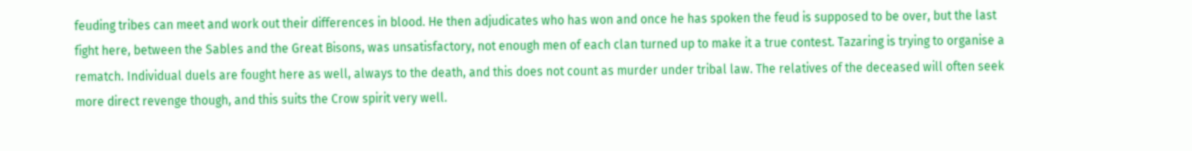feuding tribes can meet and work out their differences in blood. He then adjudicates who has won and once he has spoken the feud is supposed to be over, but the last fight here, between the Sables and the Great Bisons, was unsatisfactory, not enough men of each clan turned up to make it a true contest. Tazaring is trying to organise a rematch. Individual duels are fought here as well, always to the death, and this does not count as murder under tribal law. The relatives of the deceased will often seek more direct revenge though, and this suits the Crow spirit very well.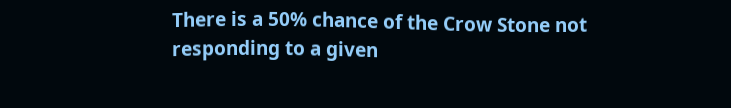There is a 50% chance of the Crow Stone not responding to a given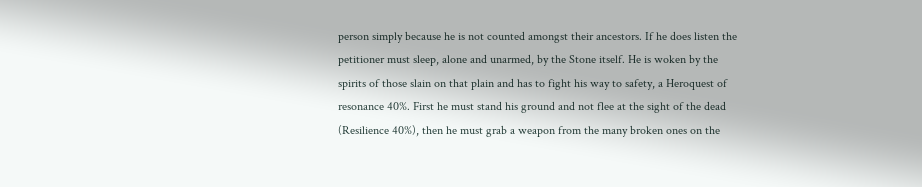person simply because he is not counted amongst their ancestors. If he does listen the petitioner must sleep, alone and unarmed, by the Stone itself. He is woken by the spirits of those slain on that plain and has to fight his way to safety, a Heroquest of resonance 40%. First he must stand his ground and not flee at the sight of the dead (Resilience 40%), then he must grab a weapon from the many broken ones on the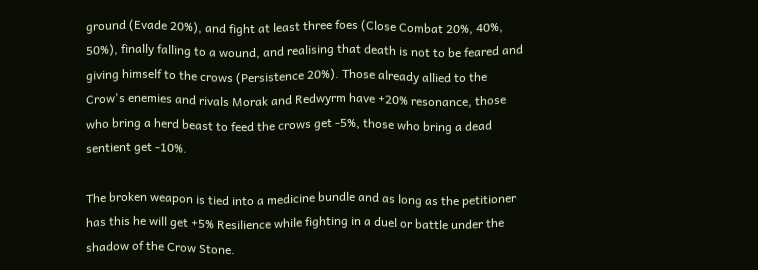ground (Evade 20%), and fight at least three foes (Close Combat 20%, 40%, 50%), finally falling to a wound, and realising that death is not to be feared and giving himself to the crows (Persistence 20%). Those already allied to the Crow's enemies and rivals Morak and Redwyrm have +20% resonance, those who bring a herd beast to feed the crows get -5%, those who bring a dead sentient get -10%.

The broken weapon is tied into a medicine bundle and as long as the petitioner has this he will get +5% Resilience while fighting in a duel or battle under the shadow of the Crow Stone.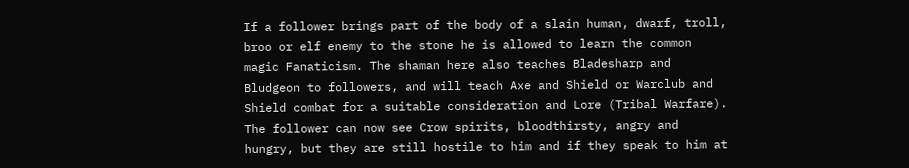If a follower brings part of the body of a slain human, dwarf, troll, broo or elf enemy to the stone he is allowed to learn the common magic Fanaticism. The shaman here also teaches Bladesharp and Bludgeon to followers, and will teach Axe and Shield or Warclub and Shield combat for a suitable consideration and Lore (Tribal Warfare). The follower can now see Crow spirits, bloodthirsty, angry and hungry, but they are still hostile to him and if they speak to him at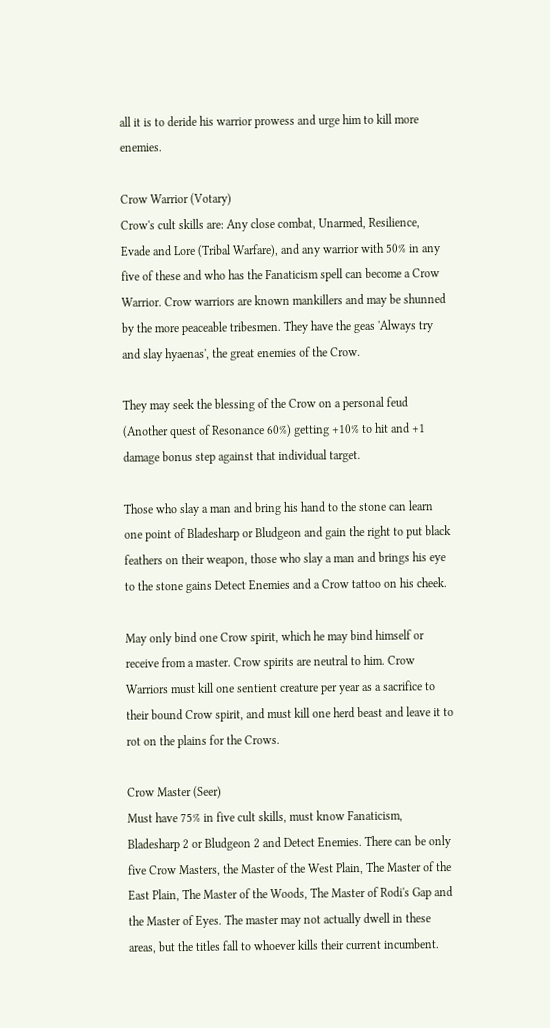all it is to deride his warrior prowess and urge him to kill more enemies.

Crow Warrior (Votary)
Crow's cult skills are: Any close combat, Unarmed, Resilience, Evade and Lore (Tribal Warfare), and any warrior with 50% in any five of these and who has the Fanaticism spell can become a Crow Warrior. Crow warriors are known mankillers and may be shunned by the more peaceable tribesmen. They have the geas 'Always try and slay hyaenas', the great enemies of the Crow.

They may seek the blessing of the Crow on a personal feud (Another quest of Resonance 60%) getting +10% to hit and +1 damage bonus step against that individual target.

Those who slay a man and bring his hand to the stone can learn one point of Bladesharp or Bludgeon and gain the right to put black feathers on their weapon, those who slay a man and brings his eye to the stone gains Detect Enemies and a Crow tattoo on his cheek.

May only bind one Crow spirit, which he may bind himself or receive from a master. Crow spirits are neutral to him. Crow Warriors must kill one sentient creature per year as a sacrifice to their bound Crow spirit, and must kill one herd beast and leave it to rot on the plains for the Crows.

Crow Master (Seer)
Must have 75% in five cult skills, must know Fanaticism, Bladesharp 2 or Bludgeon 2 and Detect Enemies. There can be only five Crow Masters, the Master of the West Plain, The Master of the East Plain, The Master of the Woods, The Master of Rodi's Gap and the Master of Eyes. The master may not actually dwell in these areas, but the titles fall to whoever kills their current incumbent.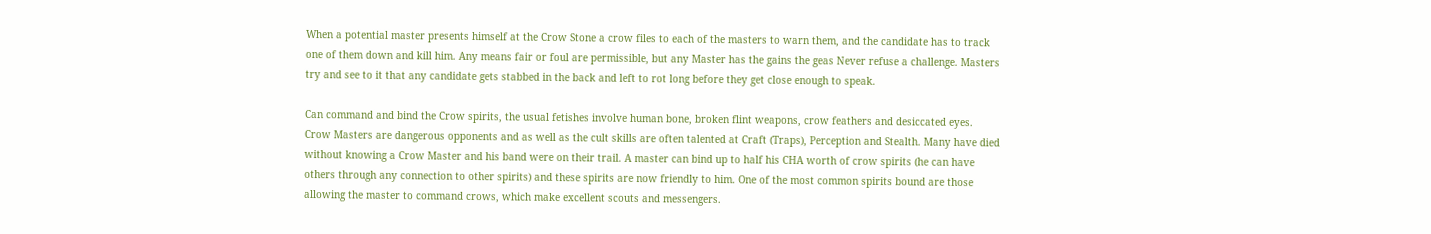When a potential master presents himself at the Crow Stone a crow files to each of the masters to warn them, and the candidate has to track one of them down and kill him. Any means fair or foul are permissible, but any Master has the gains the geas Never refuse a challenge. Masters try and see to it that any candidate gets stabbed in the back and left to rot long before they get close enough to speak.

Can command and bind the Crow spirits, the usual fetishes involve human bone, broken flint weapons, crow feathers and desiccated eyes. Crow Masters are dangerous opponents and as well as the cult skills are often talented at Craft (Traps), Perception and Stealth. Many have died without knowing a Crow Master and his band were on their trail. A master can bind up to half his CHA worth of crow spirits (he can have others through any connection to other spirits) and these spirits are now friendly to him. One of the most common spirits bound are those allowing the master to command crows, which make excellent scouts and messengers.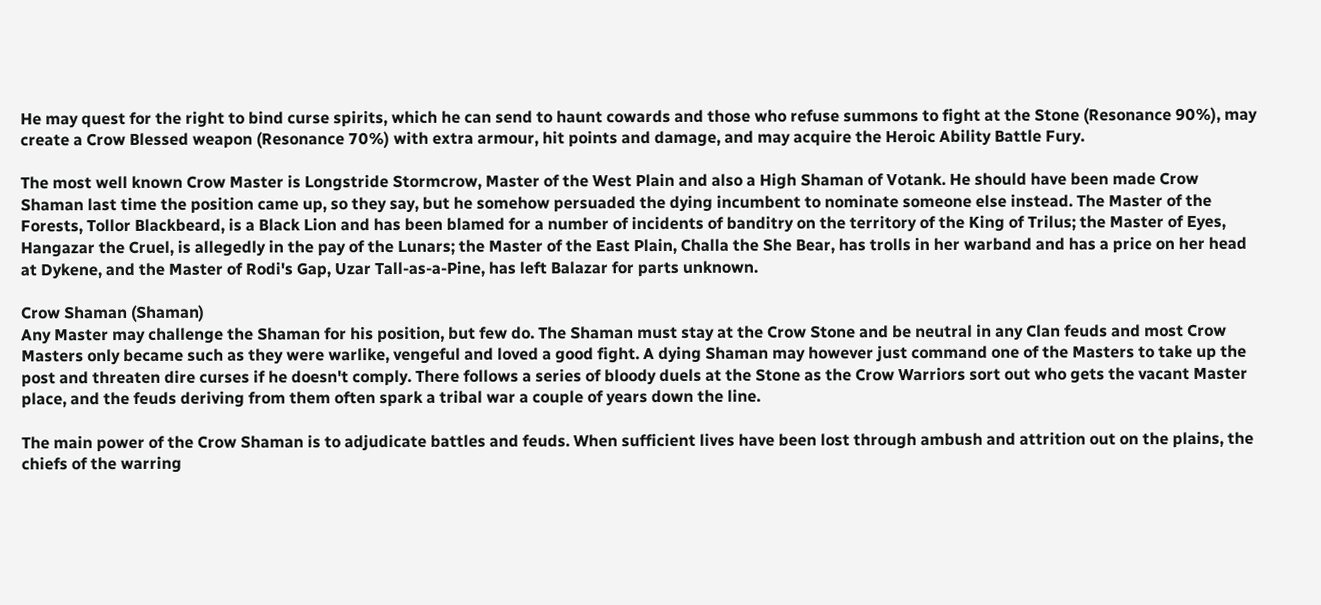He may quest for the right to bind curse spirits, which he can send to haunt cowards and those who refuse summons to fight at the Stone (Resonance 90%), may create a Crow Blessed weapon (Resonance 70%) with extra armour, hit points and damage, and may acquire the Heroic Ability Battle Fury.

The most well known Crow Master is Longstride Stormcrow, Master of the West Plain and also a High Shaman of Votank. He should have been made Crow Shaman last time the position came up, so they say, but he somehow persuaded the dying incumbent to nominate someone else instead. The Master of the Forests, Tollor Blackbeard, is a Black Lion and has been blamed for a number of incidents of banditry on the territory of the King of Trilus; the Master of Eyes, Hangazar the Cruel, is allegedly in the pay of the Lunars; the Master of the East Plain, Challa the She Bear, has trolls in her warband and has a price on her head at Dykene, and the Master of Rodi's Gap, Uzar Tall-as-a-Pine, has left Balazar for parts unknown.

Crow Shaman (Shaman)
Any Master may challenge the Shaman for his position, but few do. The Shaman must stay at the Crow Stone and be neutral in any Clan feuds and most Crow Masters only became such as they were warlike, vengeful and loved a good fight. A dying Shaman may however just command one of the Masters to take up the post and threaten dire curses if he doesn't comply. There follows a series of bloody duels at the Stone as the Crow Warriors sort out who gets the vacant Master place, and the feuds deriving from them often spark a tribal war a couple of years down the line.

The main power of the Crow Shaman is to adjudicate battles and feuds. When sufficient lives have been lost through ambush and attrition out on the plains, the chiefs of the warring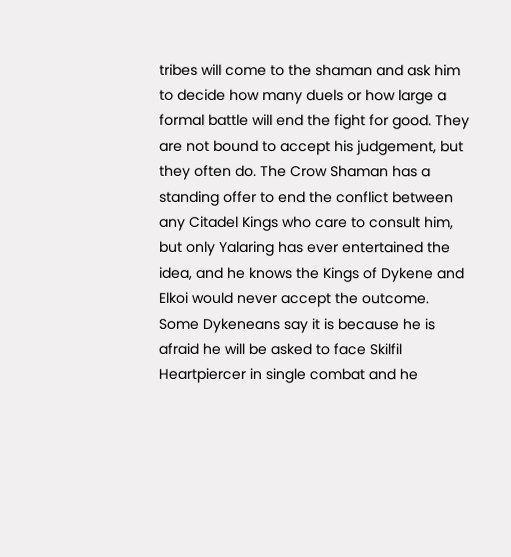tribes will come to the shaman and ask him to decide how many duels or how large a formal battle will end the fight for good. They are not bound to accept his judgement, but they often do. The Crow Shaman has a standing offer to end the conflict between any Citadel Kings who care to consult him, but only Yalaring has ever entertained the idea, and he knows the Kings of Dykene and Elkoi would never accept the outcome. Some Dykeneans say it is because he is afraid he will be asked to face Skilfil Heartpiercer in single combat and he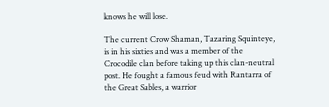knows he will lose.

The current Crow Shaman, Tazaring Squinteye, is in his sixties and was a member of the Crocodile clan before taking up this clan-neutral post. He fought a famous feud with Rantarra of the Great Sables, a warrior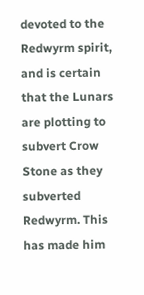devoted to the Redwyrm spirit, and is certain that the Lunars are plotting to subvert Crow Stone as they subverted Redwyrm. This has made him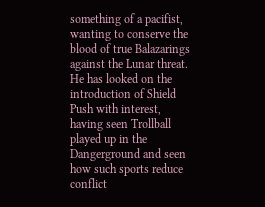something of a pacifist, wanting to conserve the blood of true Balazarings against the Lunar threat. He has looked on the introduction of Shield Push with interest, having seen Trollball played up in the Dangerground and seen how such sports reduce conflict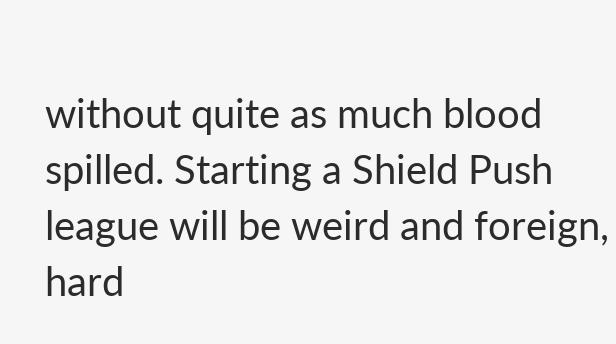without quite as much blood spilled. Starting a Shield Push league will be weird and foreign, hard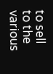to sell to the various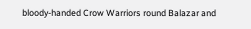bloody-handed Crow Warriors round Balazar and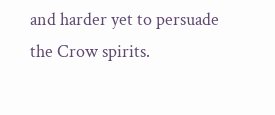and harder yet to persuade the Crow spirits.